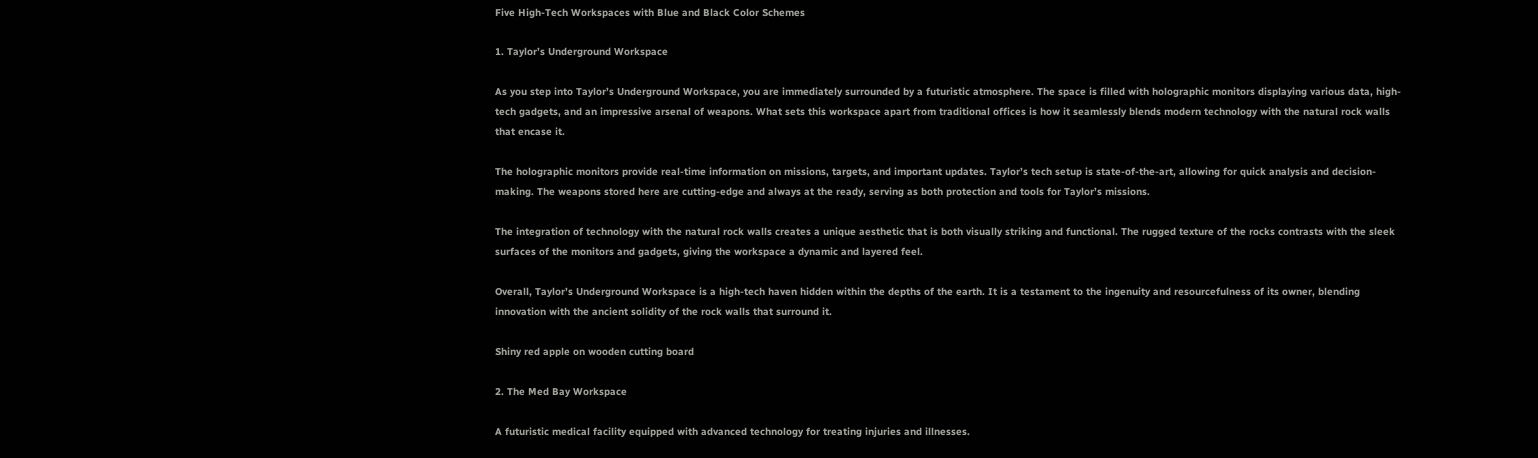Five High-Tech Workspaces with Blue and Black Color Schemes

1. Taylor’s Underground Workspace

As you step into Taylor’s Underground Workspace, you are immediately surrounded by a futuristic atmosphere. The space is filled with holographic monitors displaying various data, high-tech gadgets, and an impressive arsenal of weapons. What sets this workspace apart from traditional offices is how it seamlessly blends modern technology with the natural rock walls that encase it.

The holographic monitors provide real-time information on missions, targets, and important updates. Taylor’s tech setup is state-of-the-art, allowing for quick analysis and decision-making. The weapons stored here are cutting-edge and always at the ready, serving as both protection and tools for Taylor’s missions.

The integration of technology with the natural rock walls creates a unique aesthetic that is both visually striking and functional. The rugged texture of the rocks contrasts with the sleek surfaces of the monitors and gadgets, giving the workspace a dynamic and layered feel.

Overall, Taylor’s Underground Workspace is a high-tech haven hidden within the depths of the earth. It is a testament to the ingenuity and resourcefulness of its owner, blending innovation with the ancient solidity of the rock walls that surround it.

Shiny red apple on wooden cutting board

2. The Med Bay Workspace

A futuristic medical facility equipped with advanced technology for treating injuries and illnesses.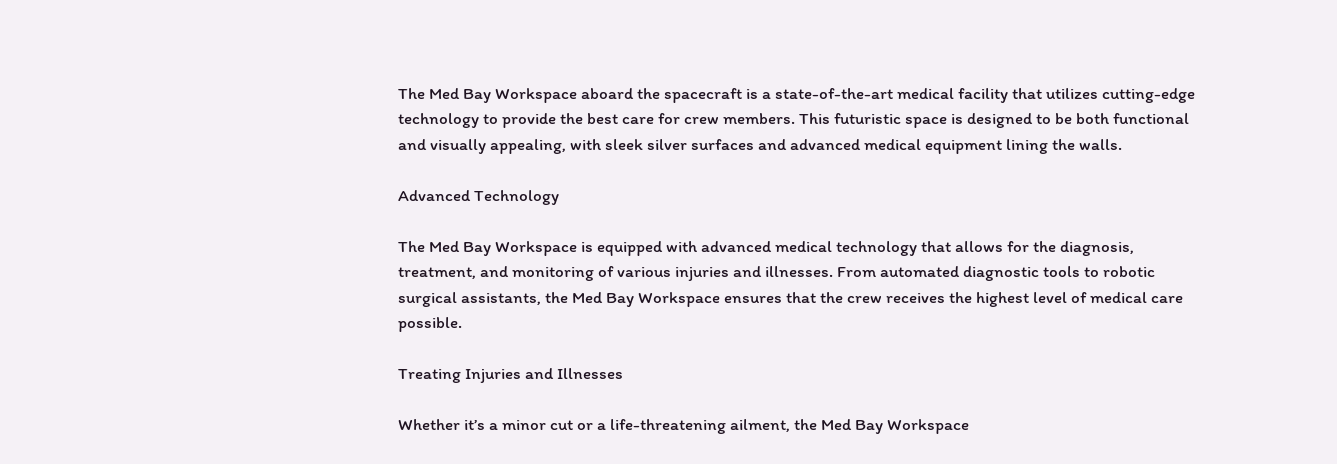The Med Bay Workspace aboard the spacecraft is a state-of-the-art medical facility that utilizes cutting-edge technology to provide the best care for crew members. This futuristic space is designed to be both functional and visually appealing, with sleek silver surfaces and advanced medical equipment lining the walls.

Advanced Technology

The Med Bay Workspace is equipped with advanced medical technology that allows for the diagnosis, treatment, and monitoring of various injuries and illnesses. From automated diagnostic tools to robotic surgical assistants, the Med Bay Workspace ensures that the crew receives the highest level of medical care possible.

Treating Injuries and Illnesses

Whether it’s a minor cut or a life-threatening ailment, the Med Bay Workspace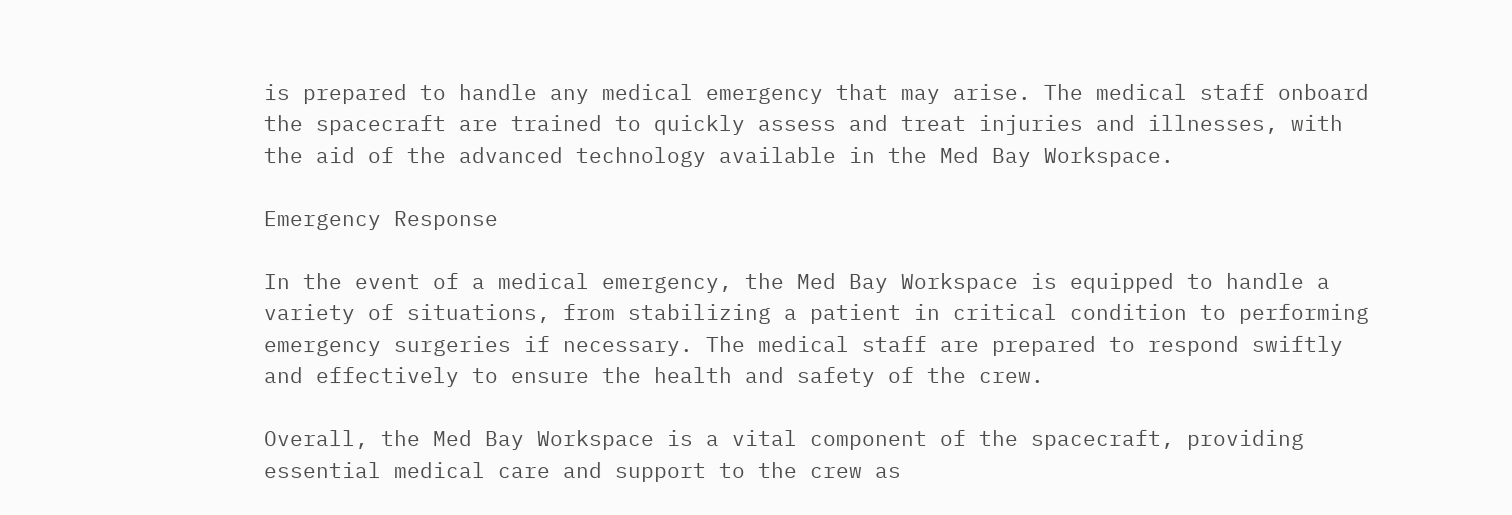is prepared to handle any medical emergency that may arise. The medical staff onboard the spacecraft are trained to quickly assess and treat injuries and illnesses, with the aid of the advanced technology available in the Med Bay Workspace.

Emergency Response

In the event of a medical emergency, the Med Bay Workspace is equipped to handle a variety of situations, from stabilizing a patient in critical condition to performing emergency surgeries if necessary. The medical staff are prepared to respond swiftly and effectively to ensure the health and safety of the crew.

Overall, the Med Bay Workspace is a vital component of the spacecraft, providing essential medical care and support to the crew as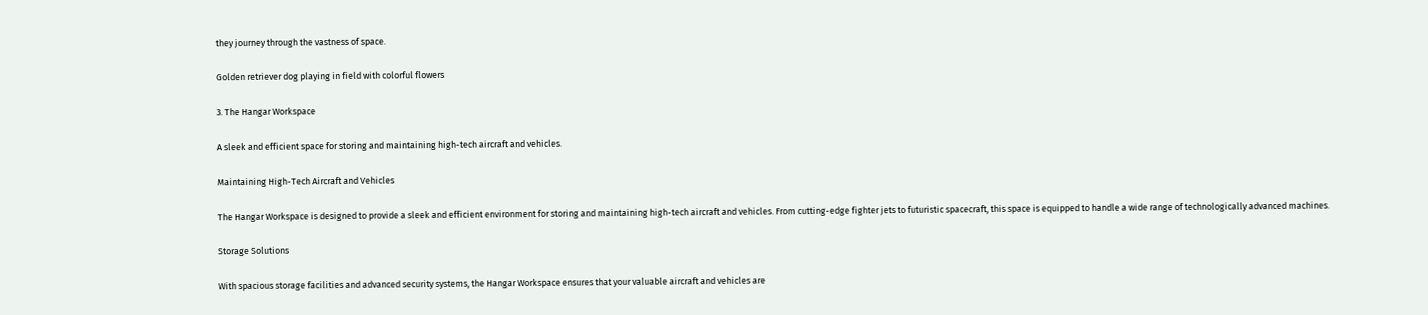they journey through the vastness of space.

Golden retriever dog playing in field with colorful flowers

3. The Hangar Workspace

A sleek and efficient space for storing and maintaining high-tech aircraft and vehicles.

Maintaining High-Tech Aircraft and Vehicles

The Hangar Workspace is designed to provide a sleek and efficient environment for storing and maintaining high-tech aircraft and vehicles. From cutting-edge fighter jets to futuristic spacecraft, this space is equipped to handle a wide range of technologically advanced machines.

Storage Solutions

With spacious storage facilities and advanced security systems, the Hangar Workspace ensures that your valuable aircraft and vehicles are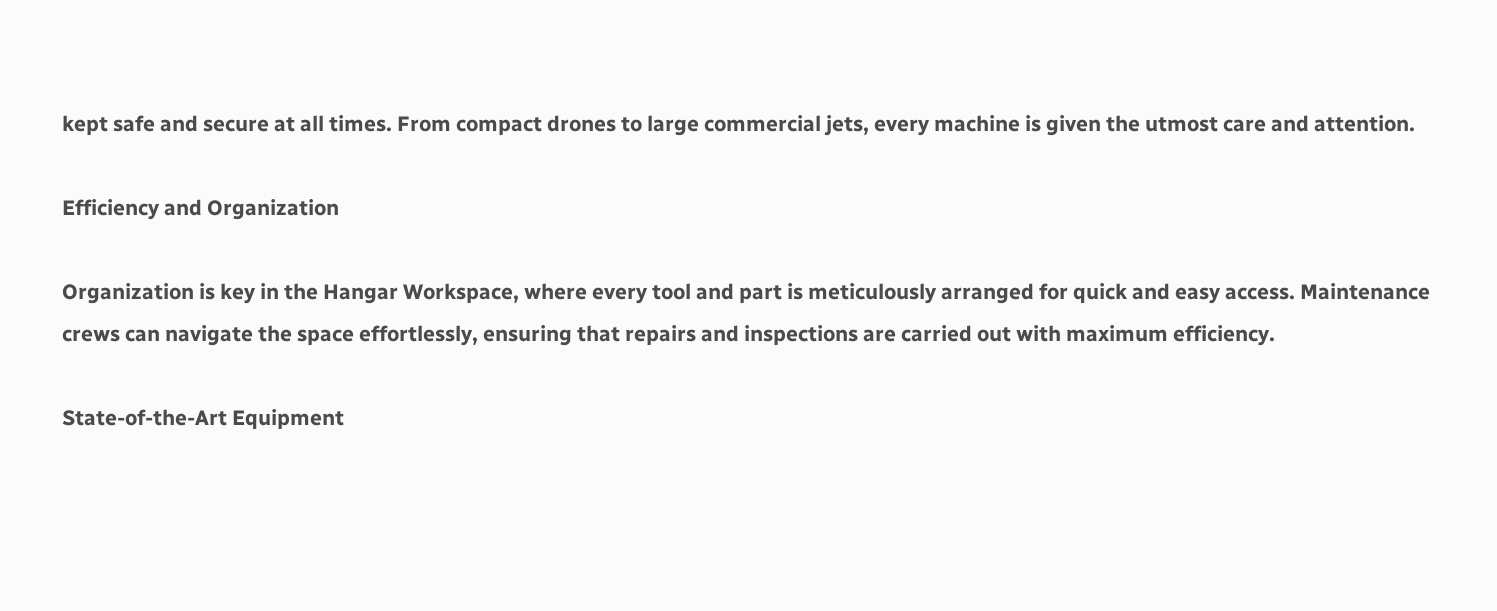kept safe and secure at all times. From compact drones to large commercial jets, every machine is given the utmost care and attention.

Efficiency and Organization

Organization is key in the Hangar Workspace, where every tool and part is meticulously arranged for quick and easy access. Maintenance crews can navigate the space effortlessly, ensuring that repairs and inspections are carried out with maximum efficiency.

State-of-the-Art Equipment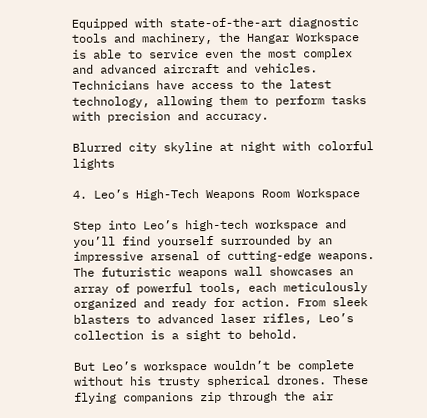Equipped with state-of-the-art diagnostic tools and machinery, the Hangar Workspace is able to service even the most complex and advanced aircraft and vehicles. Technicians have access to the latest technology, allowing them to perform tasks with precision and accuracy.

Blurred city skyline at night with colorful lights

4. Leo’s High-Tech Weapons Room Workspace

Step into Leo’s high-tech workspace and you’ll find yourself surrounded by an impressive arsenal of cutting-edge weapons. The futuristic weapons wall showcases an array of powerful tools, each meticulously organized and ready for action. From sleek blasters to advanced laser rifles, Leo’s collection is a sight to behold.

But Leo’s workspace wouldn’t be complete without his trusty spherical drones. These flying companions zip through the air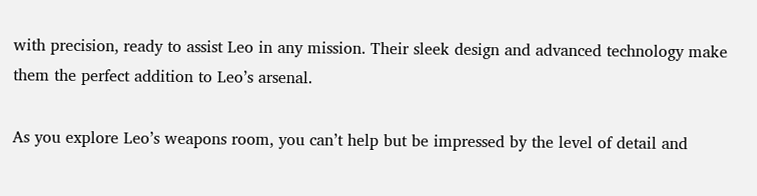with precision, ready to assist Leo in any mission. Their sleek design and advanced technology make them the perfect addition to Leo’s arsenal.

As you explore Leo’s weapons room, you can’t help but be impressed by the level of detail and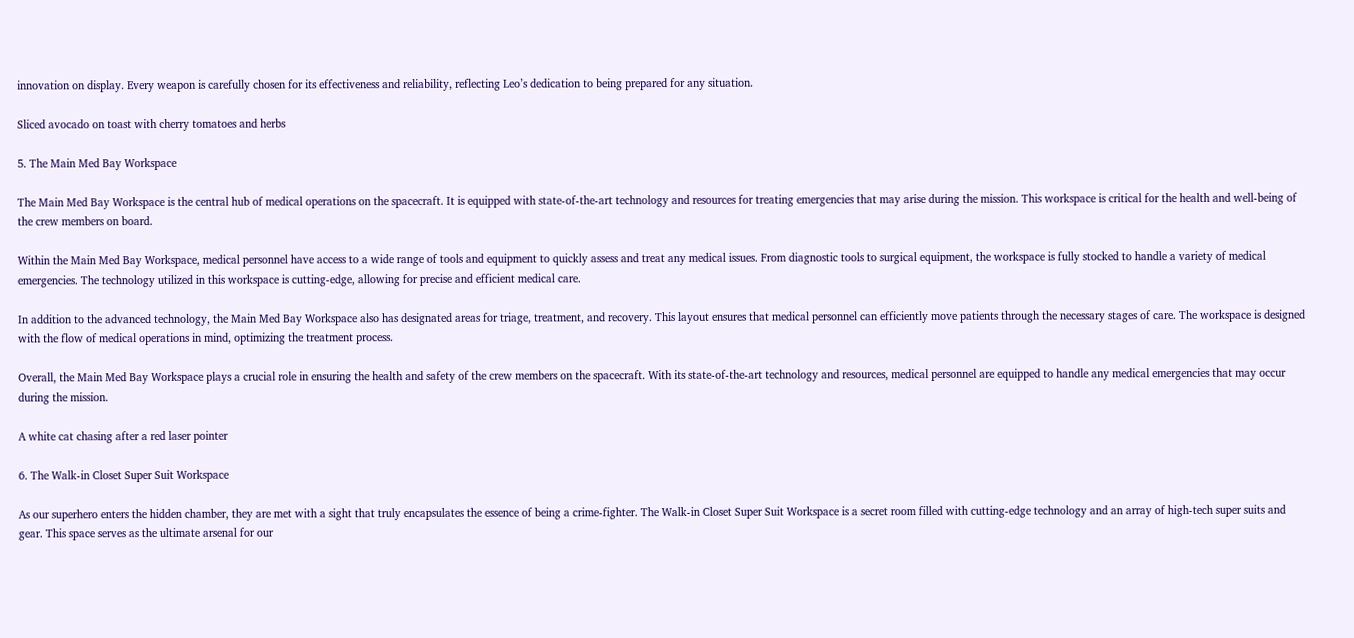innovation on display. Every weapon is carefully chosen for its effectiveness and reliability, reflecting Leo’s dedication to being prepared for any situation.

Sliced avocado on toast with cherry tomatoes and herbs

5. The Main Med Bay Workspace

The Main Med Bay Workspace is the central hub of medical operations on the spacecraft. It is equipped with state-of-the-art technology and resources for treating emergencies that may arise during the mission. This workspace is critical for the health and well-being of the crew members on board.

Within the Main Med Bay Workspace, medical personnel have access to a wide range of tools and equipment to quickly assess and treat any medical issues. From diagnostic tools to surgical equipment, the workspace is fully stocked to handle a variety of medical emergencies. The technology utilized in this workspace is cutting-edge, allowing for precise and efficient medical care.

In addition to the advanced technology, the Main Med Bay Workspace also has designated areas for triage, treatment, and recovery. This layout ensures that medical personnel can efficiently move patients through the necessary stages of care. The workspace is designed with the flow of medical operations in mind, optimizing the treatment process.

Overall, the Main Med Bay Workspace plays a crucial role in ensuring the health and safety of the crew members on the spacecraft. With its state-of-the-art technology and resources, medical personnel are equipped to handle any medical emergencies that may occur during the mission.

A white cat chasing after a red laser pointer

6. The Walk-in Closet Super Suit Workspace

As our superhero enters the hidden chamber, they are met with a sight that truly encapsulates the essence of being a crime-fighter. The Walk-in Closet Super Suit Workspace is a secret room filled with cutting-edge technology and an array of high-tech super suits and gear. This space serves as the ultimate arsenal for our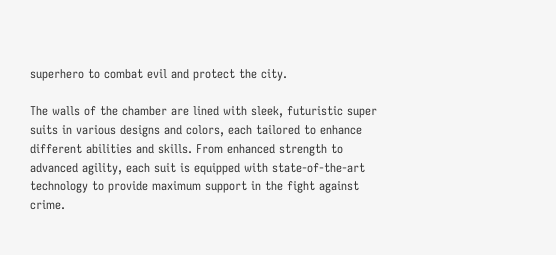superhero to combat evil and protect the city.

The walls of the chamber are lined with sleek, futuristic super suits in various designs and colors, each tailored to enhance different abilities and skills. From enhanced strength to advanced agility, each suit is equipped with state-of-the-art technology to provide maximum support in the fight against crime.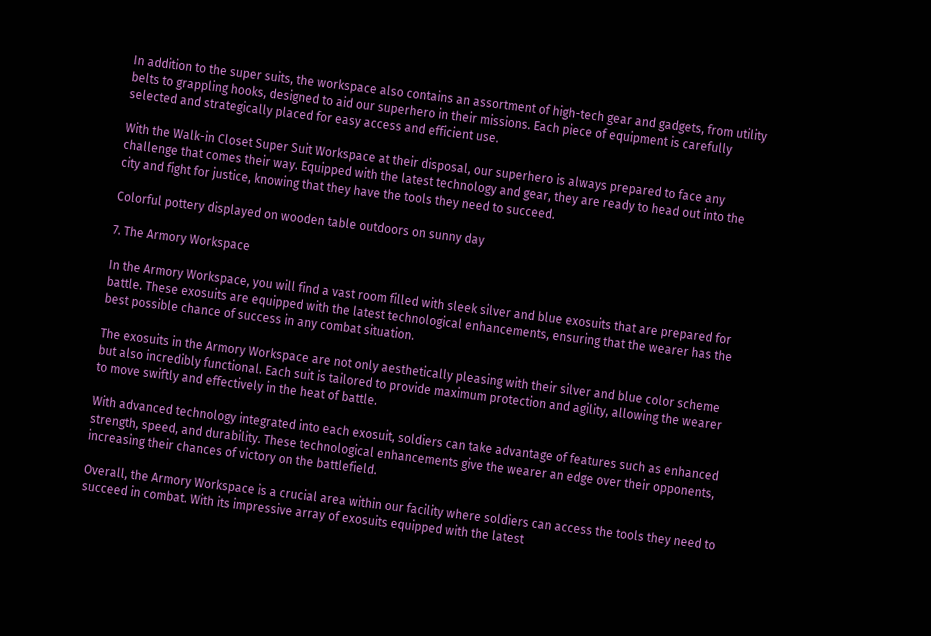In addition to the super suits, the workspace also contains an assortment of high-tech gear and gadgets, from utility belts to grappling hooks, designed to aid our superhero in their missions. Each piece of equipment is carefully selected and strategically placed for easy access and efficient use.

With the Walk-in Closet Super Suit Workspace at their disposal, our superhero is always prepared to face any challenge that comes their way. Equipped with the latest technology and gear, they are ready to head out into the city and fight for justice, knowing that they have the tools they need to succeed.

Colorful pottery displayed on wooden table outdoors on sunny day

7. The Armory Workspace

In the Armory Workspace, you will find a vast room filled with sleek silver and blue exosuits that are prepared for battle. These exosuits are equipped with the latest technological enhancements, ensuring that the wearer has the best possible chance of success in any combat situation.

The exosuits in the Armory Workspace are not only aesthetically pleasing with their silver and blue color scheme but also incredibly functional. Each suit is tailored to provide maximum protection and agility, allowing the wearer to move swiftly and effectively in the heat of battle.

With advanced technology integrated into each exosuit, soldiers can take advantage of features such as enhanced strength, speed, and durability. These technological enhancements give the wearer an edge over their opponents, increasing their chances of victory on the battlefield.

Overall, the Armory Workspace is a crucial area within our facility where soldiers can access the tools they need to succeed in combat. With its impressive array of exosuits equipped with the latest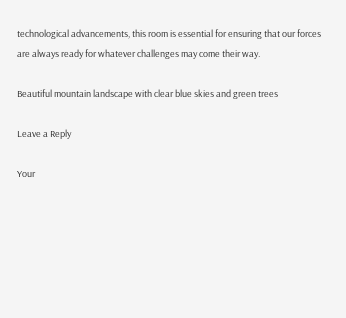technological advancements, this room is essential for ensuring that our forces are always ready for whatever challenges may come their way.

Beautiful mountain landscape with clear blue skies and green trees

Leave a Reply

Your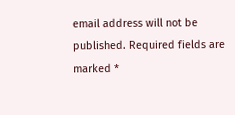email address will not be published. Required fields are marked *